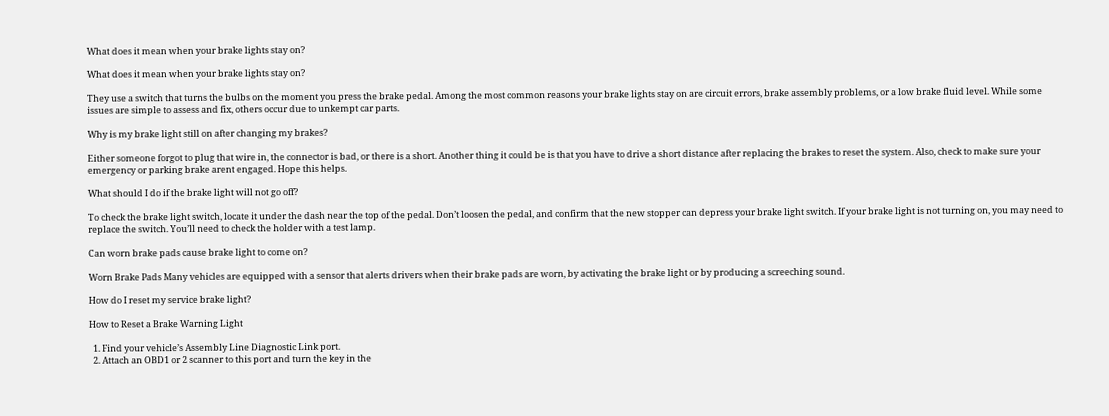What does it mean when your brake lights stay on?

What does it mean when your brake lights stay on?

They use a switch that turns the bulbs on the moment you press the brake pedal. Among the most common reasons your brake lights stay on are circuit errors, brake assembly problems, or a low brake fluid level. While some issues are simple to assess and fix, others occur due to unkempt car parts.

Why is my brake light still on after changing my brakes?

Either someone forgot to plug that wire in, the connector is bad, or there is a short. Another thing it could be is that you have to drive a short distance after replacing the brakes to reset the system. Also, check to make sure your emergency or parking brake arent engaged. Hope this helps.

What should I do if the brake light will not go off?

To check the brake light switch, locate it under the dash near the top of the pedal. Don’t loosen the pedal, and confirm that the new stopper can depress your brake light switch. If your brake light is not turning on, you may need to replace the switch. You’ll need to check the holder with a test lamp.

Can worn brake pads cause brake light to come on?

Worn Brake Pads Many vehicles are equipped with a sensor that alerts drivers when their brake pads are worn, by activating the brake light or by producing a screeching sound.

How do I reset my service brake light?

How to Reset a Brake Warning Light

  1. Find your vehicle’s Assembly Line Diagnostic Link port.
  2. Attach an OBD1 or 2 scanner to this port and turn the key in the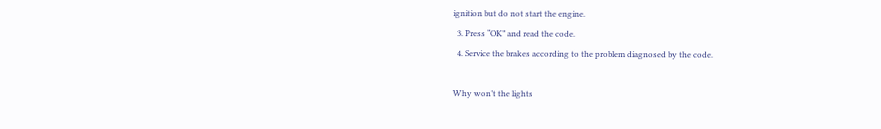ignition but do not start the engine.
  3. Press “OK” and read the code.
  4. Service the brakes according to the problem diagnosed by the code.

Why won’t the lights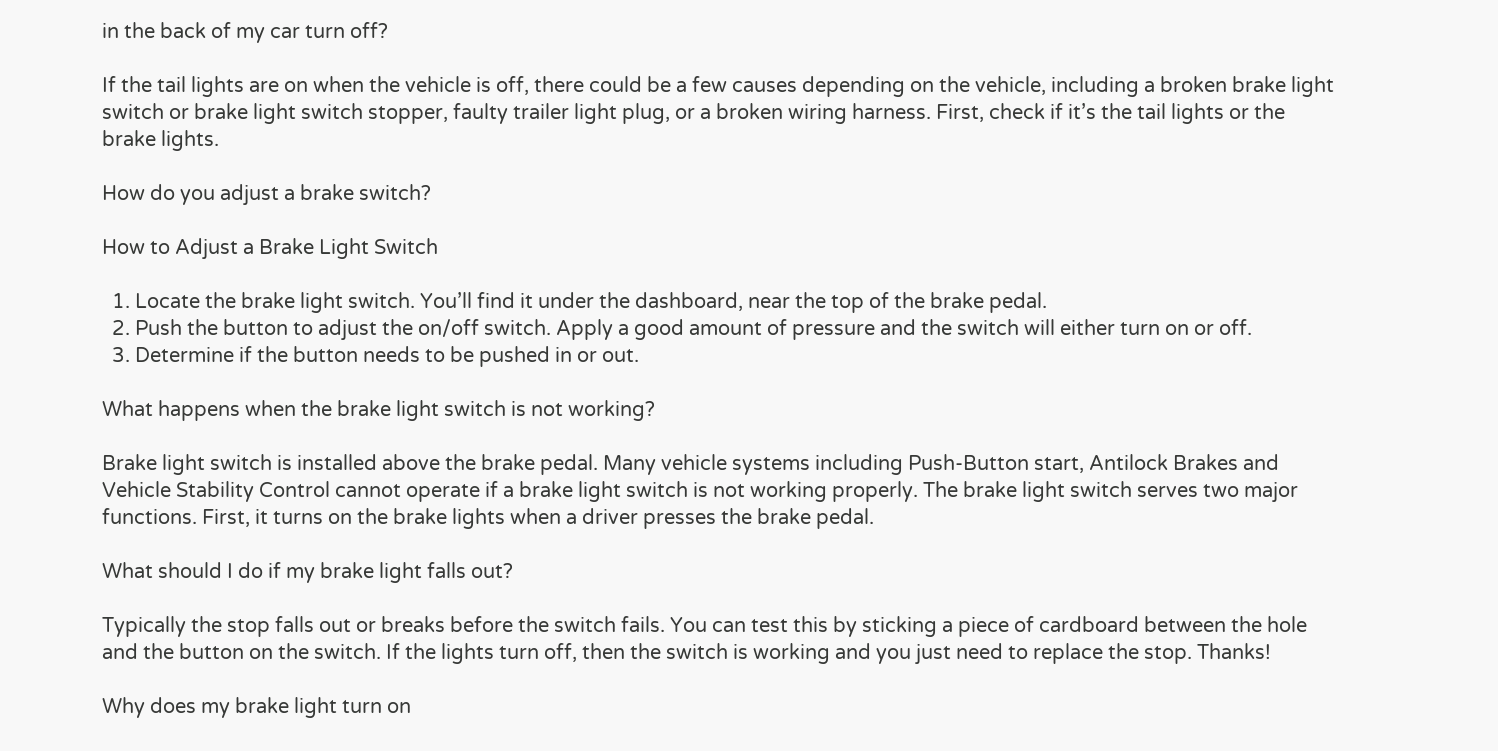in the back of my car turn off?

If the tail lights are on when the vehicle is off, there could be a few causes depending on the vehicle, including a broken brake light switch or brake light switch stopper, faulty trailer light plug, or a broken wiring harness. First, check if it’s the tail lights or the brake lights.

How do you adjust a brake switch?

How to Adjust a Brake Light Switch

  1. Locate the brake light switch. You’ll find it under the dashboard, near the top of the brake pedal.
  2. Push the button to adjust the on/off switch. Apply a good amount of pressure and the switch will either turn on or off.
  3. Determine if the button needs to be pushed in or out.

What happens when the brake light switch is not working?

Brake light switch is installed above the brake pedal. Many vehicle systems including Push-Button start, Antilock Brakes and Vehicle Stability Control cannot operate if a brake light switch is not working properly. The brake light switch serves two major functions. First, it turns on the brake lights when a driver presses the brake pedal.

What should I do if my brake light falls out?

Typically the stop falls out or breaks before the switch fails. You can test this by sticking a piece of cardboard between the hole and the button on the switch. If the lights turn off, then the switch is working and you just need to replace the stop. Thanks!

Why does my brake light turn on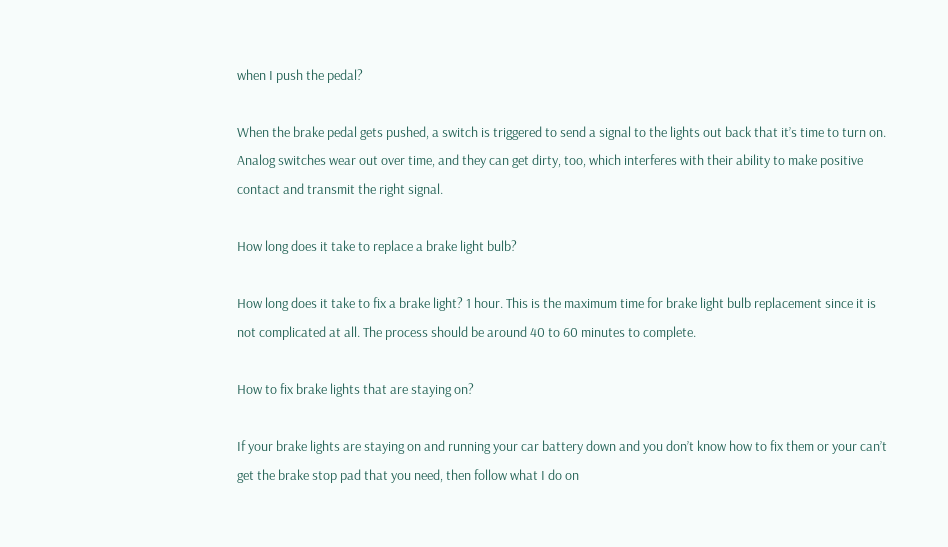when I push the pedal?

When the brake pedal gets pushed, a switch is triggered to send a signal to the lights out back that it’s time to turn on. Analog switches wear out over time, and they can get dirty, too, which interferes with their ability to make positive contact and transmit the right signal.

How long does it take to replace a brake light bulb?

How long does it take to fix a brake light? 1 hour. This is the maximum time for brake light bulb replacement since it is not complicated at all. The process should be around 40 to 60 minutes to complete.

How to fix brake lights that are staying on?

If your brake lights are staying on and running your car battery down and you don’t know how to fix them or your can’t get the brake stop pad that you need, then follow what I do on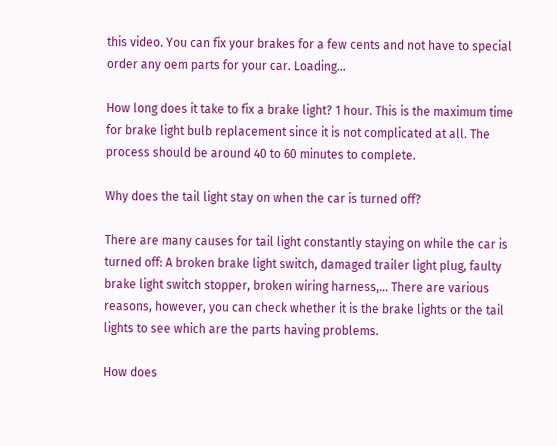this video. You can fix your brakes for a few cents and not have to special order any oem parts for your car. Loading…

How long does it take to fix a brake light? 1 hour. This is the maximum time for brake light bulb replacement since it is not complicated at all. The process should be around 40 to 60 minutes to complete.

Why does the tail light stay on when the car is turned off?

There are many causes for tail light constantly staying on while the car is turned off: A broken brake light switch, damaged trailer light plug, faulty brake light switch stopper, broken wiring harness,… There are various reasons, however, you can check whether it is the brake lights or the tail lights to see which are the parts having problems.

How does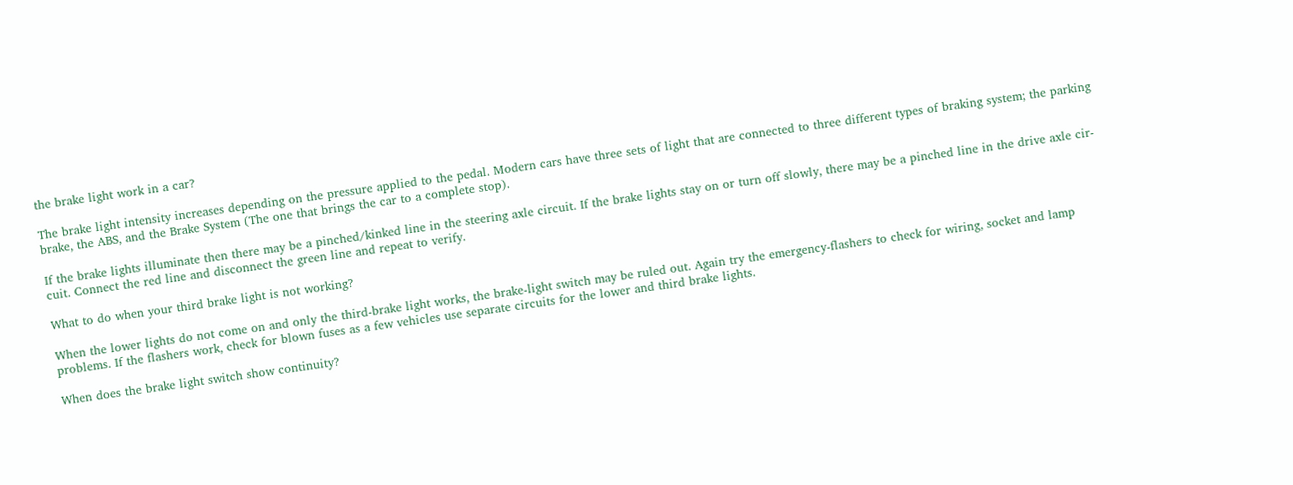the brake light work in a car?

The brake light intensity increases depending on the pressure applied to the pedal. Modern cars have three sets of light that are connected to three different types of braking system; the parking brake, the ABS, and the Brake System (The one that brings the car to a complete stop).

If the brake lights illuminate then there may be a pinched/kinked line in the steering axle circuit. If the brake lights stay on or turn off slowly, there may be a pinched line in the drive axle cir- cuit. Connect the red line and disconnect the green line and repeat to verify.

What to do when your third brake light is not working?

When the lower lights do not come on and only the third-brake light works, the brake-light switch may be ruled out. Again try the emergency-flashers to check for wiring, socket and lamp problems. If the flashers work, check for blown fuses as a few vehicles use separate circuits for the lower and third brake lights.

When does the brake light switch show continuity?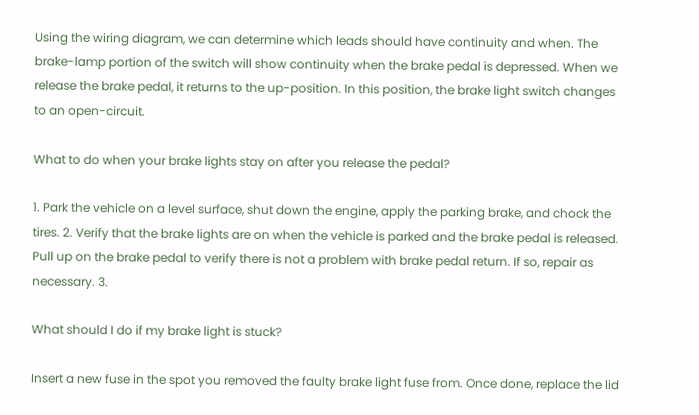Using the wiring diagram, we can determine which leads should have continuity and when. The brake-lamp portion of the switch will show continuity when the brake pedal is depressed. When we release the brake pedal, it returns to the up-position. In this position, the brake light switch changes to an open-circuit.

What to do when your brake lights stay on after you release the pedal?

1. Park the vehicle on a level surface, shut down the engine, apply the parking brake, and chock the tires. 2. Verify that the brake lights are on when the vehicle is parked and the brake pedal is released. Pull up on the brake pedal to verify there is not a problem with brake pedal return. If so, repair as necessary. 3.

What should I do if my brake light is stuck?

Insert a new fuse in the spot you removed the faulty brake light fuse from. Once done, replace the lid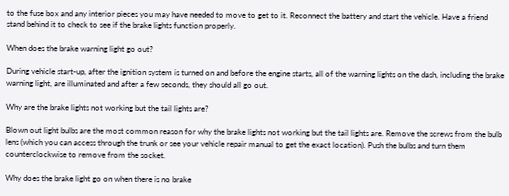to the fuse box and any interior pieces you may have needed to move to get to it. Reconnect the battery and start the vehicle. Have a friend stand behind it to check to see if the brake lights function properly.

When does the brake warning light go out?

During vehicle start-up, after the ignition system is turned on and before the engine starts, all of the warning lights on the dash, including the brake warning light, are illuminated and after a few seconds, they should all go out.

Why are the brake lights not working but the tail lights are?

Blown out light bulbs are the most common reason for why the brake lights not working but the tail lights are. Remove the screws from the bulb lens (which you can access through the trunk or see your vehicle repair manual to get the exact location). Push the bulbs and turn them counterclockwise to remove from the socket.

Why does the brake light go on when there is no brake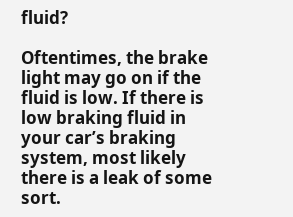fluid?

Oftentimes, the brake light may go on if the fluid is low. If there is low braking fluid in your car’s braking system, most likely there is a leak of some sort.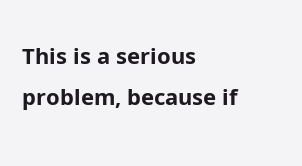This is a serious problem, because if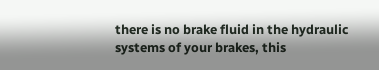there is no brake fluid in the hydraulic systems of your brakes, this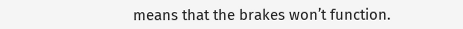means that the brakes won’t function.